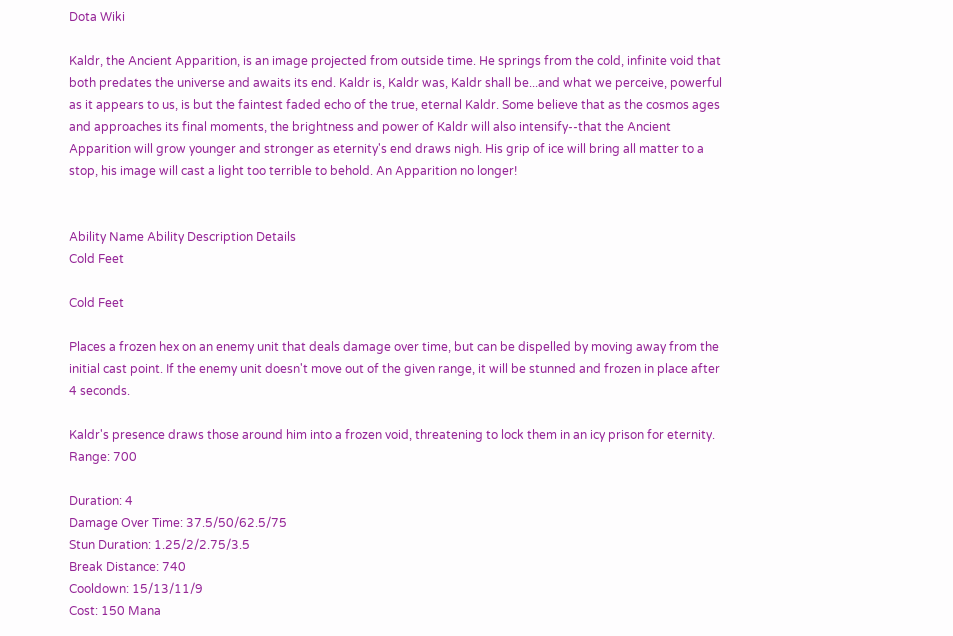Dota Wiki

Kaldr, the Ancient Apparition, is an image projected from outside time. He springs from the cold, infinite void that both predates the universe and awaits its end. Kaldr is, Kaldr was, Kaldr shall be...and what we perceive, powerful as it appears to us, is but the faintest faded echo of the true, eternal Kaldr. Some believe that as the cosmos ages and approaches its final moments, the brightness and power of Kaldr will also intensify--that the Ancient Apparition will grow younger and stronger as eternity's end draws nigh. His grip of ice will bring all matter to a stop, his image will cast a light too terrible to behold. An Apparition no longer!


Ability Name Ability Description Details
Cold Feet

Cold Feet

Places a frozen hex on an enemy unit that deals damage over time, but can be dispelled by moving away from the initial cast point. If the enemy unit doesn't move out of the given range, it will be stunned and frozen in place after 4 seconds.

Kaldr's presence draws those around him into a frozen void, threatening to lock them in an icy prison for eternity.
Range: 700

Duration: 4
Damage Over Time: 37.5/50/62.5/75
Stun Duration: 1.25/2/2.75/3.5
Break Distance: 740
Cooldown: 15/13/11/9
Cost: 150 Mana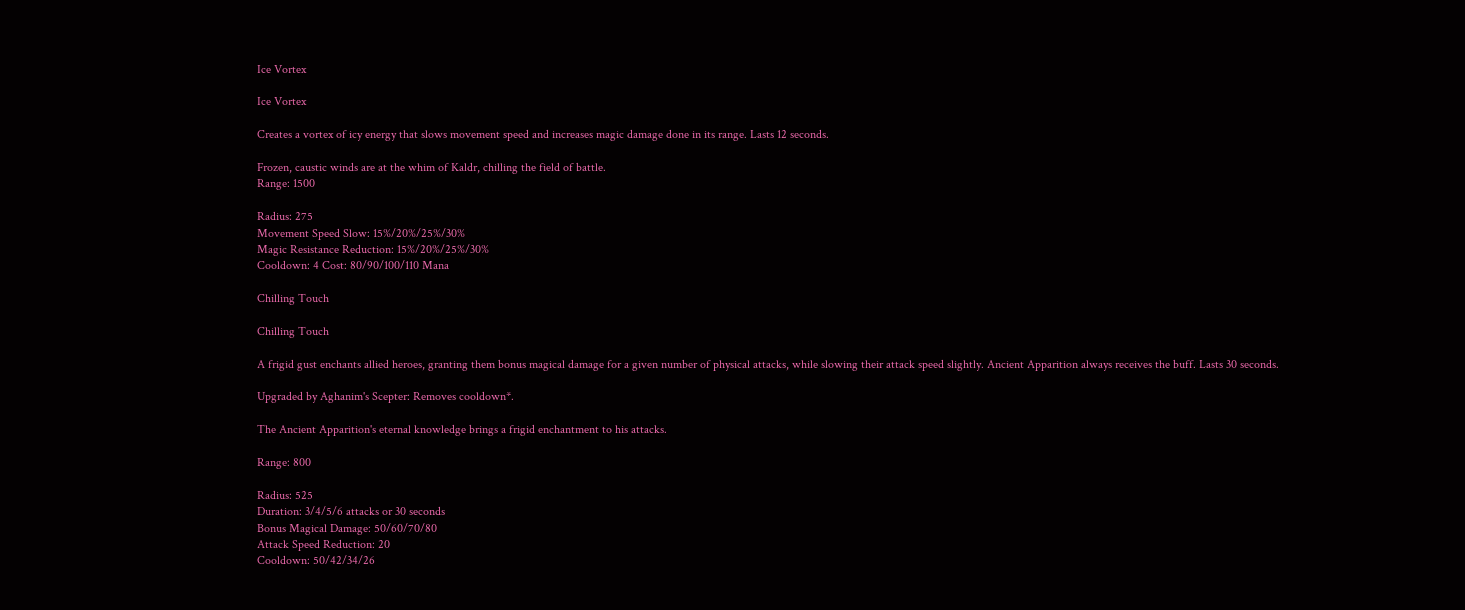Ice Vortex

Ice Vortex

Creates a vortex of icy energy that slows movement speed and increases magic damage done in its range. Lasts 12 seconds.

Frozen, caustic winds are at the whim of Kaldr, chilling the field of battle.
Range: 1500

Radius: 275
Movement Speed Slow: 15%/20%/25%/30%
Magic Resistance Reduction: 15%/20%/25%/30%
Cooldown: 4 Cost: 80/90/100/110 Mana

Chilling Touch

Chilling Touch

A frigid gust enchants allied heroes, granting them bonus magical damage for a given number of physical attacks, while slowing their attack speed slightly. Ancient Apparition always receives the buff. Lasts 30 seconds.

Upgraded by Aghanim's Scepter: Removes cooldown*.

The Ancient Apparition's eternal knowledge brings a frigid enchantment to his attacks.

Range: 800

Radius: 525
Duration: 3/4/5/6 attacks or 30 seconds
Bonus Magical Damage: 50/60/70/80
Attack Speed Reduction: 20
Cooldown: 50/42/34/26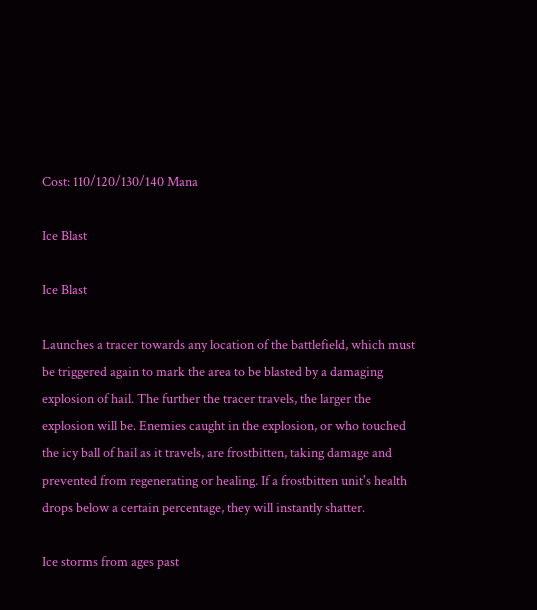Cost: 110/120/130/140 Mana

Ice Blast

Ice Blast

Launches a tracer towards any location of the battlefield, which must be triggered again to mark the area to be blasted by a damaging explosion of hail. The further the tracer travels, the larger the explosion will be. Enemies caught in the explosion, or who touched the icy ball of hail as it travels, are frostbitten, taking damage and prevented from regenerating or healing. If a frostbitten unit's health drops below a certain percentage, they will instantly shatter.

Ice storms from ages past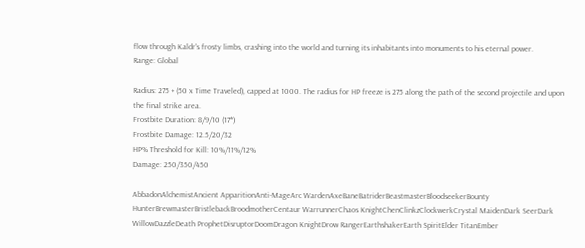flow through Kaldr's frosty limbs, crashing into the world and turning its inhabitants into monuments to his eternal power.
Range: Global

Radius: 275 + (50 x Time Traveled), capped at 1000. The radius for HP freeze is 275 along the path of the second projectile and upon the final strike area.
Frostbite Duration: 8/9/10 (17*)
Frostbite Damage: 12.5/20/32
HP% Threshold for Kill: 10%/11%/12%
Damage: 250/350/450

AbbadonAlchemistAncient ApparitionAnti-MageArc WardenAxeBaneBatriderBeastmasterBloodseekerBounty HunterBrewmasterBristlebackBroodmotherCentaur WarrunnerChaos KnightChenClinkzClockwerkCrystal MaidenDark SeerDark WillowDazzleDeath ProphetDisruptorDoomDragon KnightDrow RangerEarthshakerEarth SpiritElder TitanEmber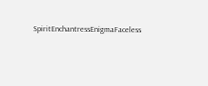SpiritEnchantressEnigmaFaceless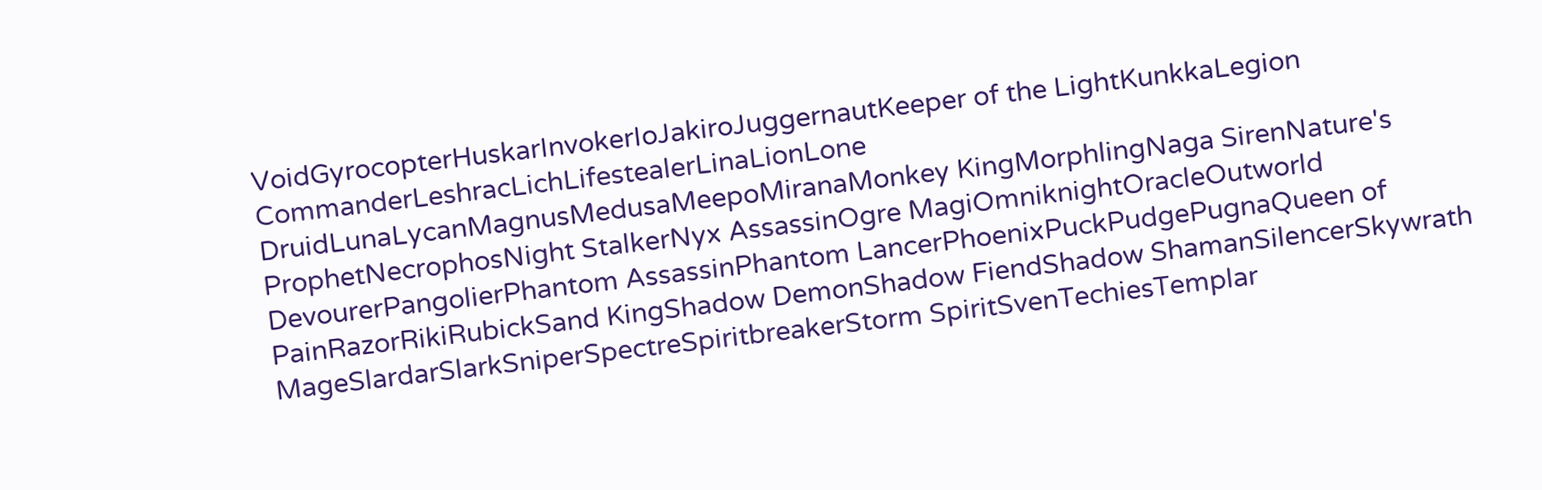VoidGyrocopterHuskarInvokerIoJakiroJuggernautKeeper of the LightKunkkaLegion CommanderLeshracLichLifestealerLinaLionLone DruidLunaLycanMagnusMedusaMeepoMiranaMonkey KingMorphlingNaga SirenNature's ProphetNecrophosNight StalkerNyx AssassinOgre MagiOmniknightOracleOutworld DevourerPangolierPhantom AssassinPhantom LancerPhoenixPuckPudgePugnaQueen of PainRazorRikiRubickSand KingShadow DemonShadow FiendShadow ShamanSilencerSkywrath MageSlardarSlarkSniperSpectreSpiritbreakerStorm SpiritSvenTechiesTemplar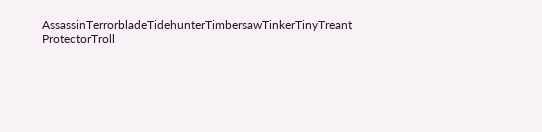AssassinTerrorbladeTidehunterTimbersawTinkerTinyTreant ProtectorTroll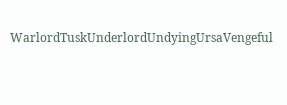WarlordTuskUnderlordUndyingUrsaVengeful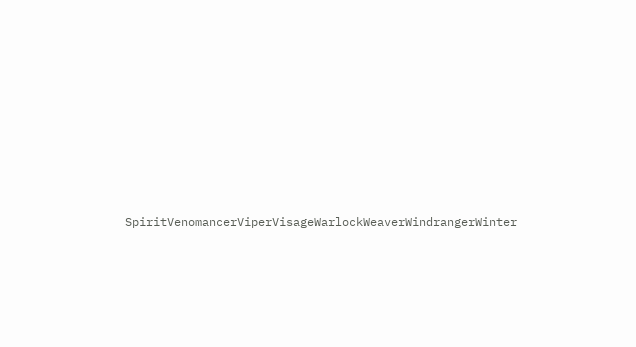SpiritVenomancerViperVisageWarlockWeaverWindrangerWinter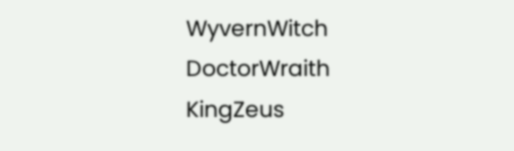WyvernWitch DoctorWraith KingZeus